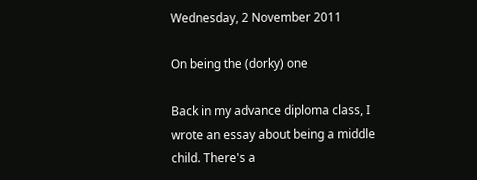Wednesday, 2 November 2011

On being the (dorky) one

Back in my advance diploma class, I wrote an essay about being a middle child. There's a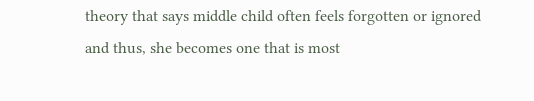theory that says middle child often feels forgotten or ignored and thus, she becomes one that is most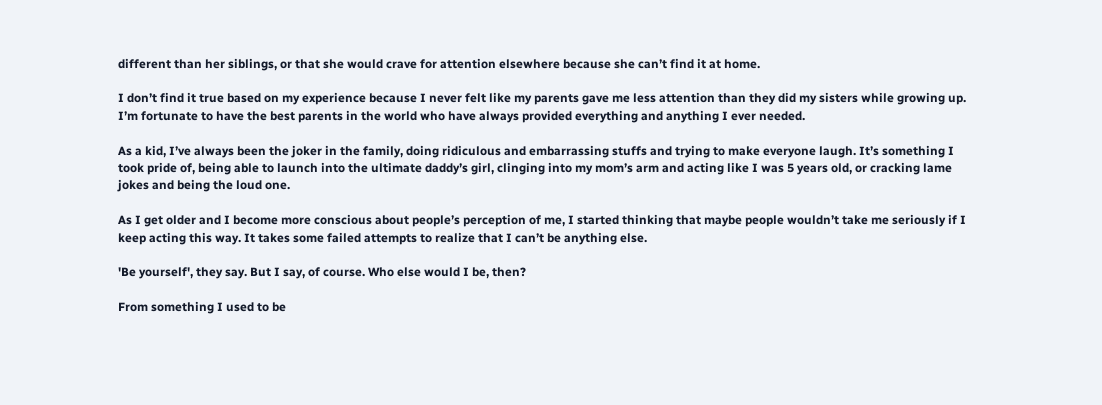different than her siblings, or that she would crave for attention elsewhere because she can’t find it at home.

I don’t find it true based on my experience because I never felt like my parents gave me less attention than they did my sisters while growing up. I’m fortunate to have the best parents in the world who have always provided everything and anything I ever needed.

As a kid, I’ve always been the joker in the family, doing ridiculous and embarrassing stuffs and trying to make everyone laugh. It’s something I took pride of, being able to launch into the ultimate daddy’s girl, clinging into my mom’s arm and acting like I was 5 years old, or cracking lame jokes and being the loud one.

As I get older and I become more conscious about people’s perception of me, I started thinking that maybe people wouldn’t take me seriously if I keep acting this way. It takes some failed attempts to realize that I can’t be anything else.

'Be yourself', they say. But I say, of course. Who else would I be, then?

From something I used to be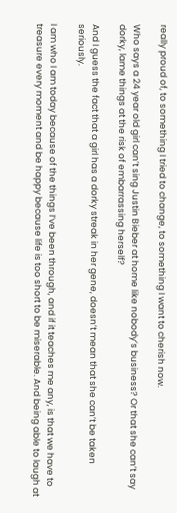really proud of, to something I tried to change, to something I want to cherish now.

Who says a 24 year old girl can’t sing Justin Bieber at home like nobody’s business? Or that she can’t say dorky, lame things at the risk of embarrassing herself?

And I guess the fact that a girl has a dorky streak in her gene, doesn’t mean that she can’t be taken seriously.

I am who I am today because of the things I’ve been through, and if it teaches me any, is that we have to treasure every moment and be happy because life is too short to be miserable. And being able to laugh at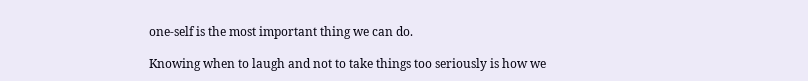one-self is the most important thing we can do.

Knowing when to laugh and not to take things too seriously is how we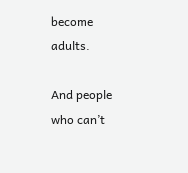become adults.

And people who can’t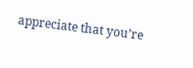appreciate that you’re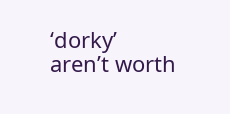‘dorky’ aren’t worth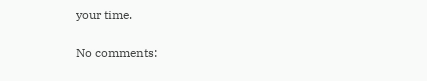your time.

No comments: